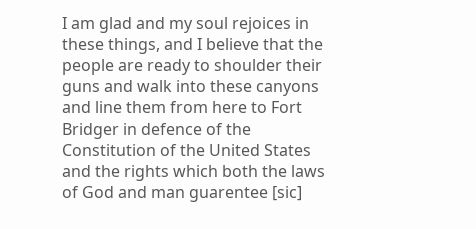I am glad and my soul rejoices in these things, and I believe that the people are ready to shoulder their guns and walk into these canyons and line them from here to Fort Bridger in defence of the Constitution of the United States and the rights which both the laws of God and man guarentee [sic]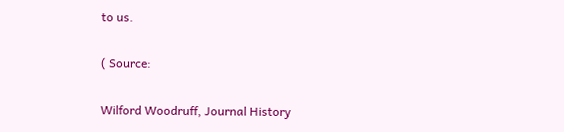to us.

( Source:

Wilford Woodruff, Journal History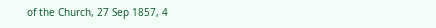of the Church, 27 Sep 1857, 4